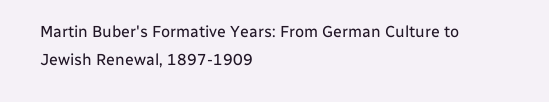Martin Buber's Formative Years: From German Culture to Jewish Renewal, 1897-1909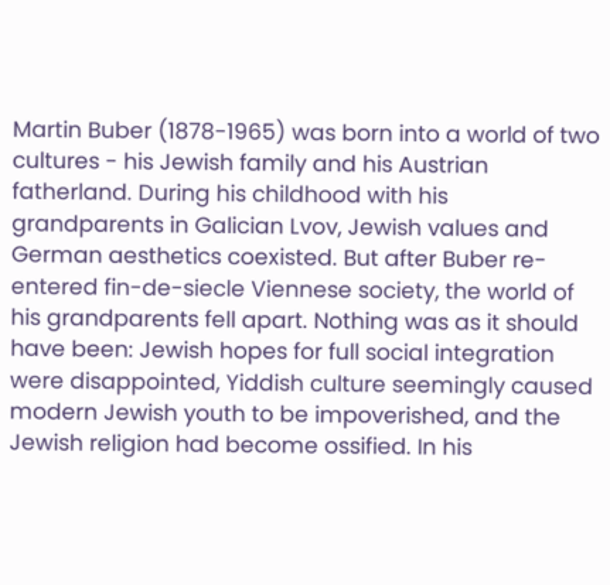Martin Buber (1878-1965) was born into a world of two cultures - his Jewish family and his Austrian fatherland. During his childhood with his grandparents in Galician Lvov, Jewish values and German aesthetics coexisted. But after Buber re-entered fin-de-siecle Viennese society, the world of his grandparents fell apart. Nothing was as it should have been: Jewish hopes for full social integration were disappointed, Yiddish culture seemingly caused modern Jewish youth to be impoverished, and the Jewish religion had become ossified. In his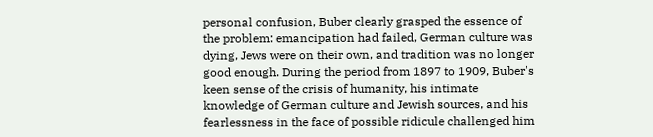personal confusion, Buber clearly grasped the essence of the problem: emancipation had failed, German culture was dying, Jews were on their own, and tradition was no longer good enough. During the period from 1897 to 1909, Buber's keen sense of the crisis of humanity, his intimate knowledge of German culture and Jewish sources, and his fearlessness in the face of possible ridicule challenged him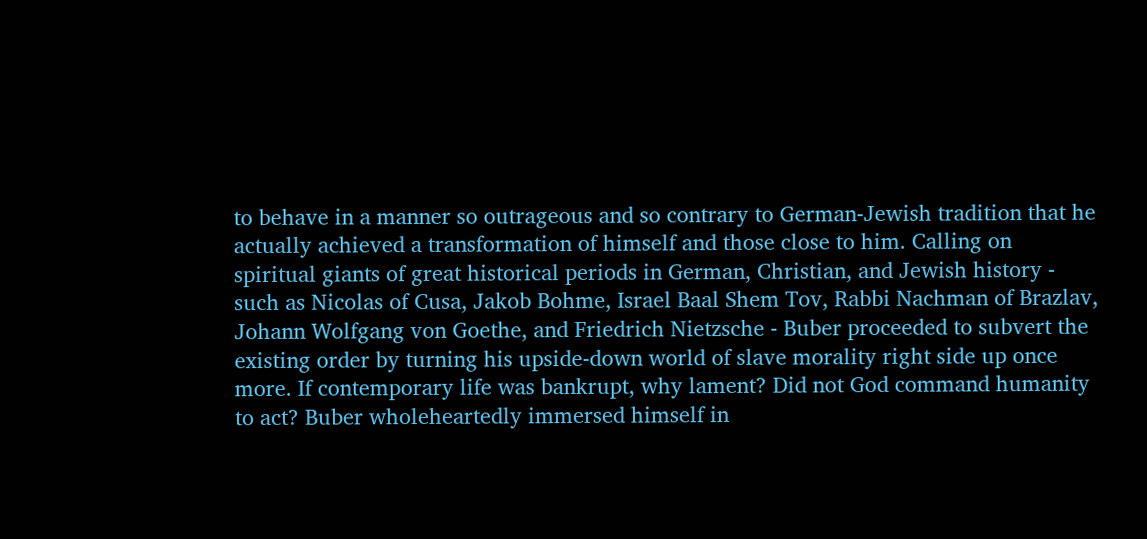to behave in a manner so outrageous and so contrary to German-Jewish tradition that he actually achieved a transformation of himself and those close to him. Calling on spiritual giants of great historical periods in German, Christian, and Jewish history - such as Nicolas of Cusa, Jakob Bohme, Israel Baal Shem Tov, Rabbi Nachman of Brazlav, Johann Wolfgang von Goethe, and Friedrich Nietzsche - Buber proceeded to subvert the existing order by turning his upside-down world of slave morality right side up once more. If contemporary life was bankrupt, why lament? Did not God command humanity to act? Buber wholeheartedly immersed himself in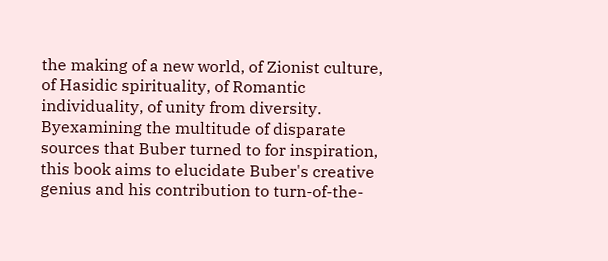the making of a new world, of Zionist culture, of Hasidic spirituality, of Romantic individuality, of unity from diversity. Byexamining the multitude of disparate sources that Buber turned to for inspiration, this book aims to elucidate Buber's creative genius and his contribution to turn-of-the-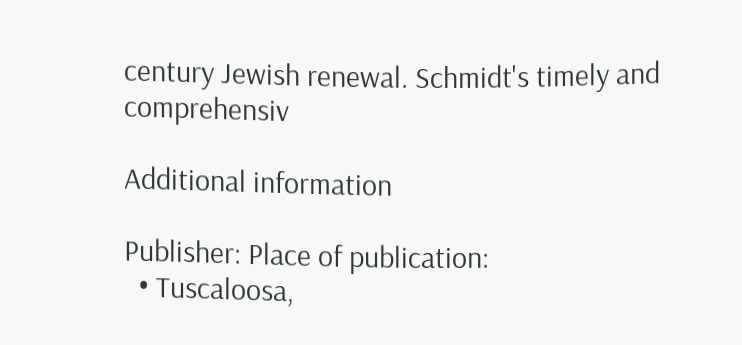century Jewish renewal. Schmidt's timely and comprehensiv

Additional information

Publisher: Place of publication:
  • Tuscaloosa,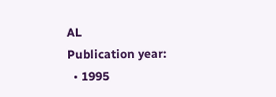AL
Publication year:
  • 1995